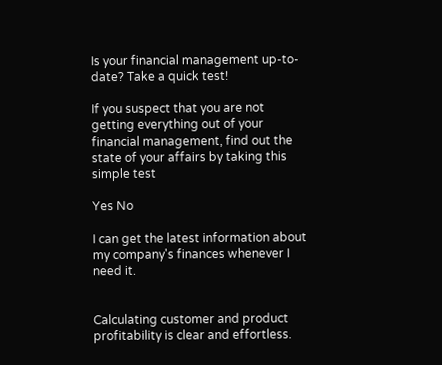Is your financial management up-to-date? Take a quick test!

If you suspect that you are not getting everything out of your financial management, find out the state of your affairs by taking this simple test

Yes No

I can get the latest information about my company's finances whenever I need it.


Calculating customer and product profitability is clear and effortless.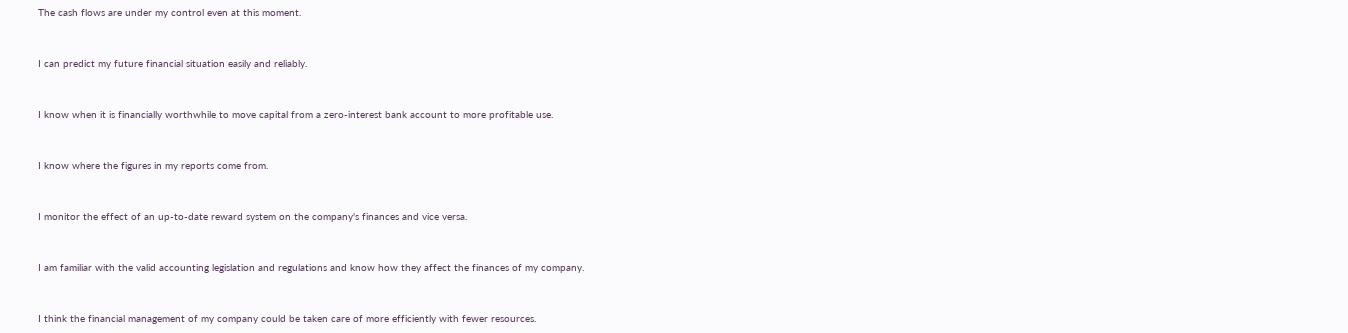The cash flows are under my control even at this moment.


I can predict my future financial situation easily and reliably.


I know when it is financially worthwhile to move capital from a zero-interest bank account to more profitable use.


I know where the figures in my reports come from.


I monitor the effect of an up-to-date reward system on the company's finances and vice versa.


I am familiar with the valid accounting legislation and regulations and know how they affect the finances of my company.


I think the financial management of my company could be taken care of more efficiently with fewer resources.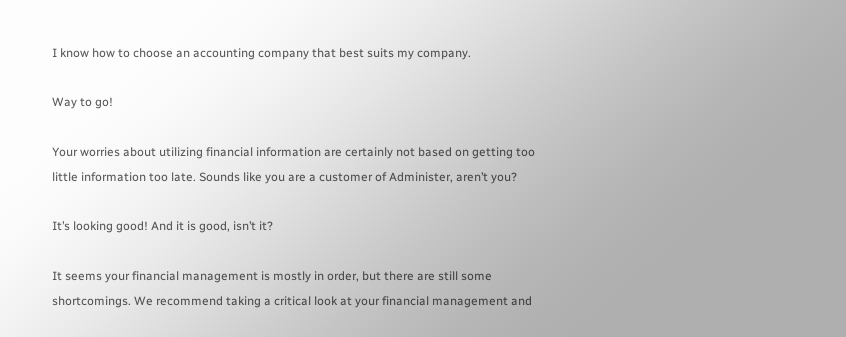I know how to choose an accounting company that best suits my company.

Way to go!

Your worries about utilizing financial information are certainly not based on getting too little information too late. Sounds like you are a customer of Administer, aren’t you?

It’s looking good! And it is good, isn’t it?

It seems your financial management is mostly in order, but there are still some shortcomings. We recommend taking a critical look at your financial management and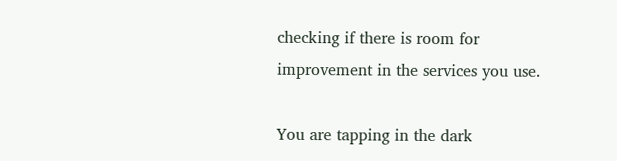checking if there is room for improvement in the services you use.

You are tapping in the dark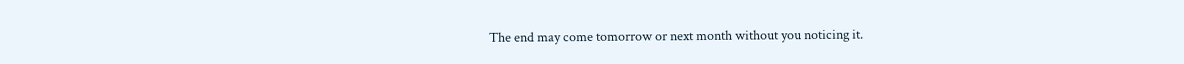The end may come tomorrow or next month without you noticing it.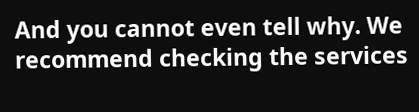And you cannot even tell why. We recommend checking the services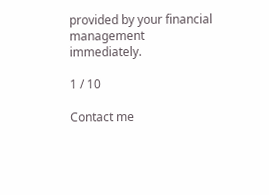provided by your financial management immediately.

1 / 10

Contact me